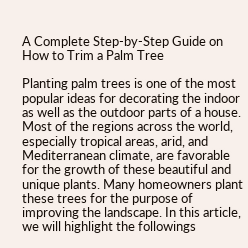A Complete Step-by-Step Guide on How to Trim a Palm Tree

Planting palm trees is one of the most popular ideas for decorating the indoor as well as the outdoor parts of a house. Most of the regions across the world, especially tropical areas, arid, and Mediterranean climate, are favorable for the growth of these beautiful and unique plants. Many homeowners plant these trees for the purpose of improving the landscape. In this article, we will highlight the followings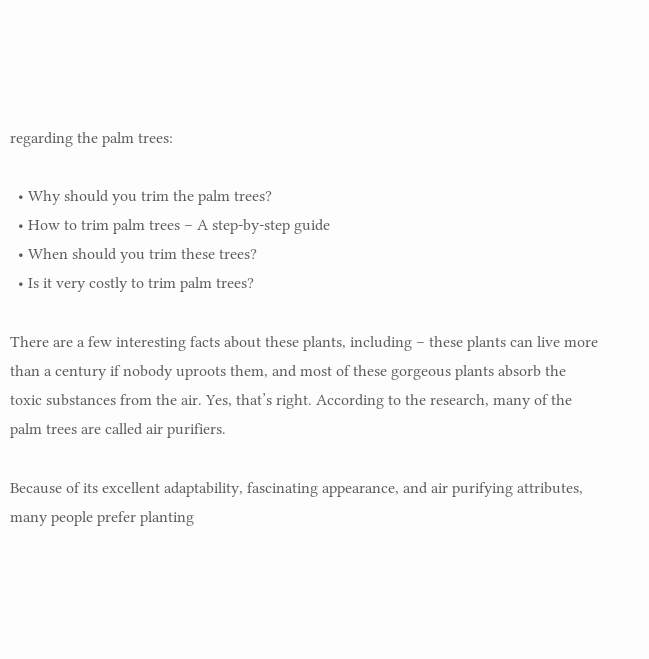regarding the palm trees:

  • Why should you trim the palm trees?
  • How to trim palm trees – A step-by-step guide
  • When should you trim these trees?
  • Is it very costly to trim palm trees?

There are a few interesting facts about these plants, including – these plants can live more than a century if nobody uproots them, and most of these gorgeous plants absorb the toxic substances from the air. Yes, that’s right. According to the research, many of the palm trees are called air purifiers.

Because of its excellent adaptability, fascinating appearance, and air purifying attributes, many people prefer planting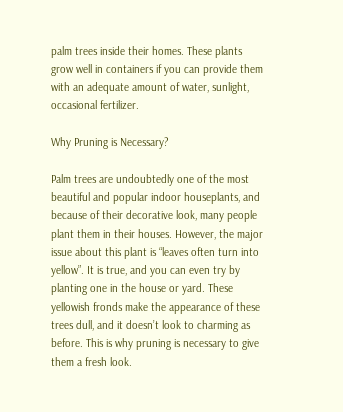palm trees inside their homes. These plants grow well in containers if you can provide them with an adequate amount of water, sunlight, occasional fertilizer.

Why Pruning is Necessary?

Palm trees are undoubtedly one of the most beautiful and popular indoor houseplants, and because of their decorative look, many people plant them in their houses. However, the major issue about this plant is “leaves often turn into yellow”. It is true, and you can even try by planting one in the house or yard. These yellowish fronds make the appearance of these trees dull, and it doesn’t look to charming as before. This is why pruning is necessary to give them a fresh look.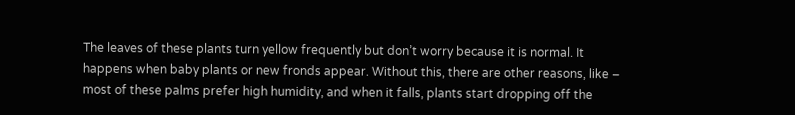The leaves of these plants turn yellow frequently but don’t worry because it is normal. It happens when baby plants or new fronds appear. Without this, there are other reasons, like – most of these palms prefer high humidity, and when it falls, plants start dropping off the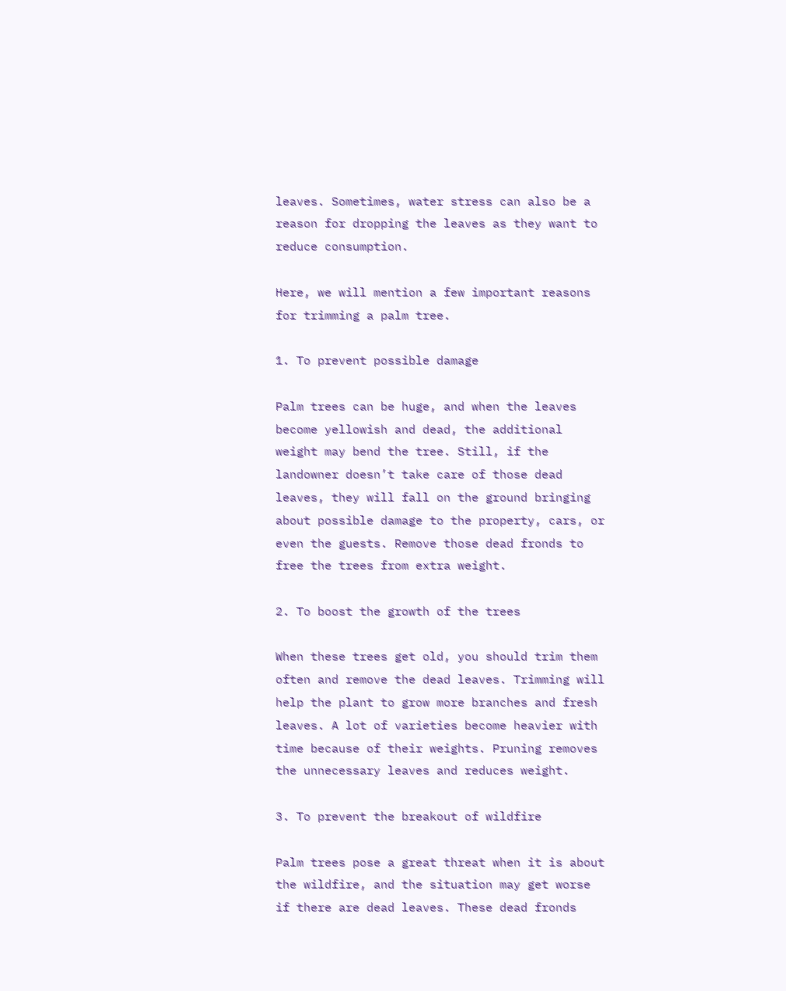leaves. Sometimes, water stress can also be a reason for dropping the leaves as they want to reduce consumption.

Here, we will mention a few important reasons for trimming a palm tree.

1. To prevent possible damage

Palm trees can be huge, and when the leaves become yellowish and dead, the additional weight may bend the tree. Still, if the landowner doesn’t take care of those dead leaves, they will fall on the ground bringing about possible damage to the property, cars, or even the guests. Remove those dead fronds to free the trees from extra weight.

2. To boost the growth of the trees

When these trees get old, you should trim them often and remove the dead leaves. Trimming will help the plant to grow more branches and fresh leaves. A lot of varieties become heavier with time because of their weights. Pruning removes the unnecessary leaves and reduces weight.

3. To prevent the breakout of wildfire

Palm trees pose a great threat when it is about the wildfire, and the situation may get worse if there are dead leaves. These dead fronds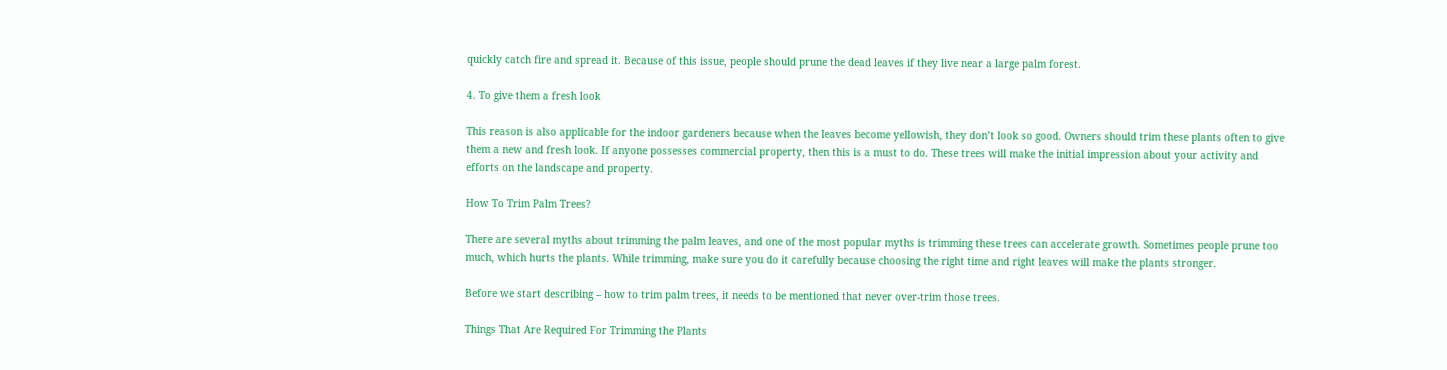quickly catch fire and spread it. Because of this issue, people should prune the dead leaves if they live near a large palm forest.

4. To give them a fresh look

This reason is also applicable for the indoor gardeners because when the leaves become yellowish, they don’t look so good. Owners should trim these plants often to give them a new and fresh look. If anyone possesses commercial property, then this is a must to do. These trees will make the initial impression about your activity and efforts on the landscape and property.

How To Trim Palm Trees?

There are several myths about trimming the palm leaves, and one of the most popular myths is trimming these trees can accelerate growth. Sometimes people prune too much, which hurts the plants. While trimming, make sure you do it carefully because choosing the right time and right leaves will make the plants stronger.

Before we start describing – how to trim palm trees, it needs to be mentioned that never over-trim those trees.

Things That Are Required For Trimming the Plants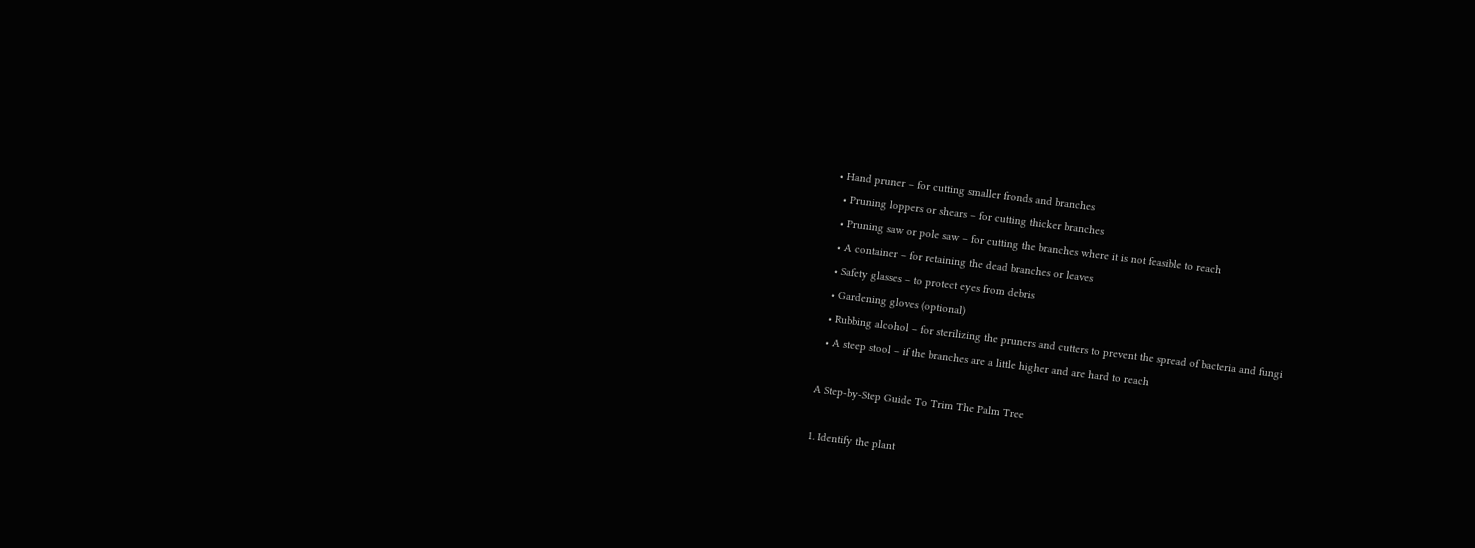• Hand pruner – for cutting smaller fronds and branches
  • Pruning loppers or shears – for cutting thicker branches
  • Pruning saw or pole saw – for cutting the branches where it is not feasible to reach
  • A container – for retaining the dead branches or leaves
  • Safety glasses – to protect eyes from debris
  • Gardening gloves (optional)
  • Rubbing alcohol – for sterilizing the pruners and cutters to prevent the spread of bacteria and fungi
  • A steep stool – if the branches are a little higher and are hard to reach

A Step-by-Step Guide To Trim The Palm Tree

1. Identify the plant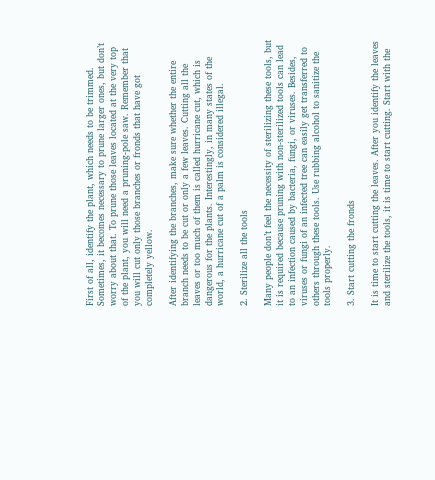First of all, identify the plant, which needs to be trimmed. Sometimes, it becomes necessary to prune larger ones, but don’t worry about that. To prune those leaves located at the very top of the plant, you will need a pruning-pole saw. Remember that you will cut only those branches or fronds that have got completely yellow.

After identifying the branches, make sure whether the entire branch needs to be cut or only a few leaves. Cutting all the leaves or too much of them is called hurricane cut, which is dangerous for the plants. Interestingly, in many states of the world, a hurricane cut of a palm is considered illegal.

2. Sterilize all the tools

Many people don’t feel the necessity of sterilizing these tools, but it is required because pruning with non-sterilized tools can lead to an infection caused by bacteria, fungi, or viruses. Besides, viruses or fungi of an infected tree can easily get transferred to others through these tools. Use rubbing alcohol to sanitize the tools properly.

3. Start cutting the fronds

It is time to start cutting the leaves. After you identify the leaves and sterilize the tools, it is time to start cutting. Start with the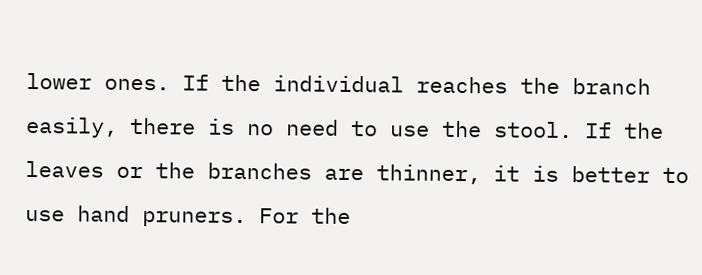lower ones. If the individual reaches the branch easily, there is no need to use the stool. If the leaves or the branches are thinner, it is better to use hand pruners. For the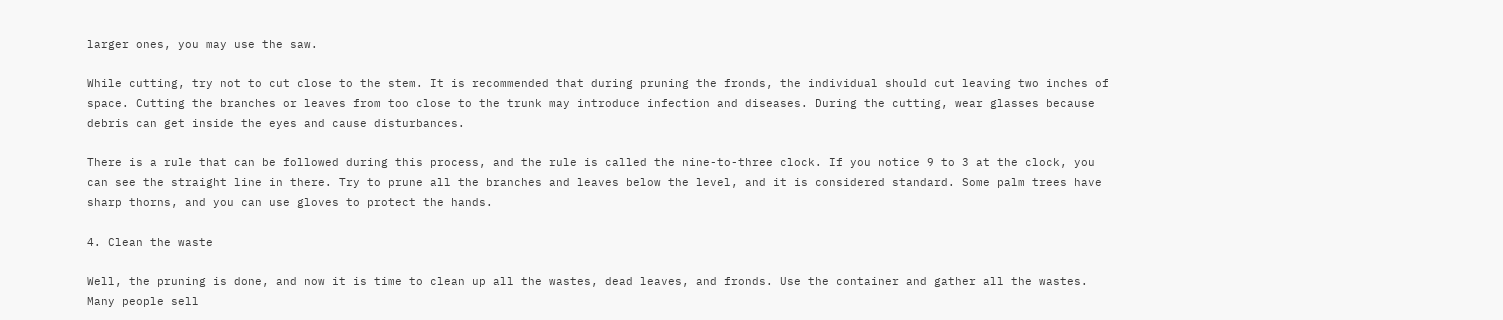larger ones, you may use the saw.

While cutting, try not to cut close to the stem. It is recommended that during pruning the fronds, the individual should cut leaving two inches of space. Cutting the branches or leaves from too close to the trunk may introduce infection and diseases. During the cutting, wear glasses because debris can get inside the eyes and cause disturbances.

There is a rule that can be followed during this process, and the rule is called the nine-to-three clock. If you notice 9 to 3 at the clock, you can see the straight line in there. Try to prune all the branches and leaves below the level, and it is considered standard. Some palm trees have sharp thorns, and you can use gloves to protect the hands.

4. Clean the waste

Well, the pruning is done, and now it is time to clean up all the wastes, dead leaves, and fronds. Use the container and gather all the wastes. Many people sell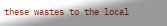these wastes to the local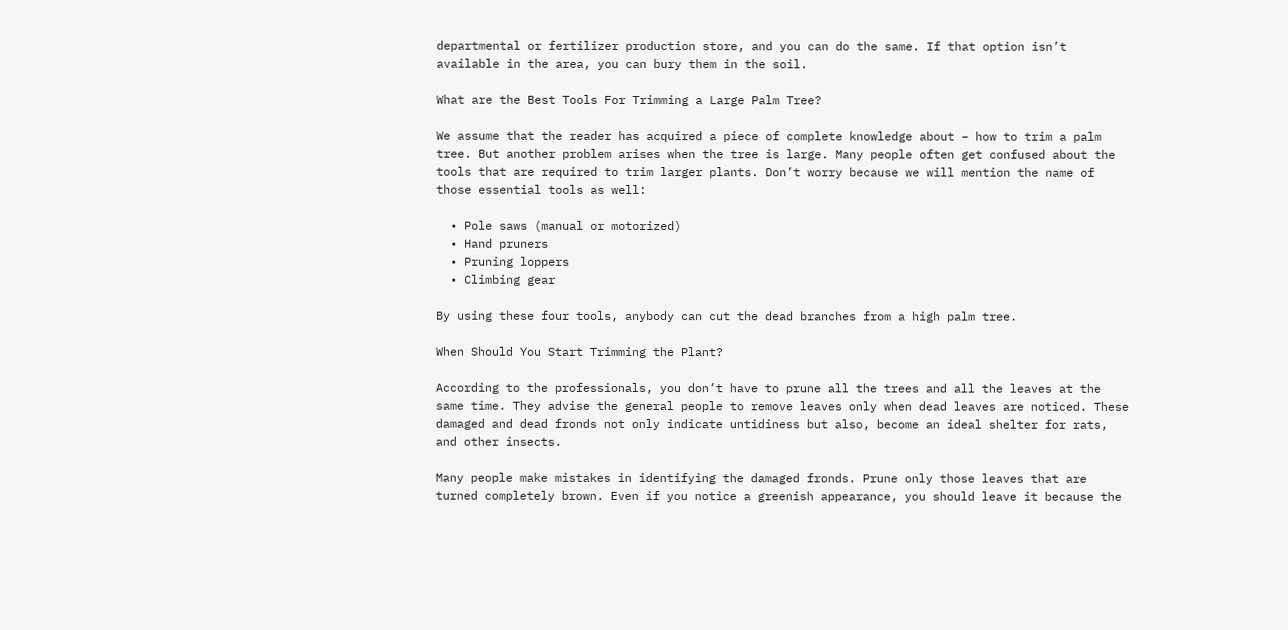departmental or fertilizer production store, and you can do the same. If that option isn’t available in the area, you can bury them in the soil.

What are the Best Tools For Trimming a Large Palm Tree?

We assume that the reader has acquired a piece of complete knowledge about – how to trim a palm tree. But another problem arises when the tree is large. Many people often get confused about the tools that are required to trim larger plants. Don’t worry because we will mention the name of those essential tools as well:

  • Pole saws (manual or motorized)
  • Hand pruners
  • Pruning loppers
  • Climbing gear

By using these four tools, anybody can cut the dead branches from a high palm tree.

When Should You Start Trimming the Plant?

According to the professionals, you don’t have to prune all the trees and all the leaves at the same time. They advise the general people to remove leaves only when dead leaves are noticed. These damaged and dead fronds not only indicate untidiness but also, become an ideal shelter for rats, and other insects.

Many people make mistakes in identifying the damaged fronds. Prune only those leaves that are turned completely brown. Even if you notice a greenish appearance, you should leave it because the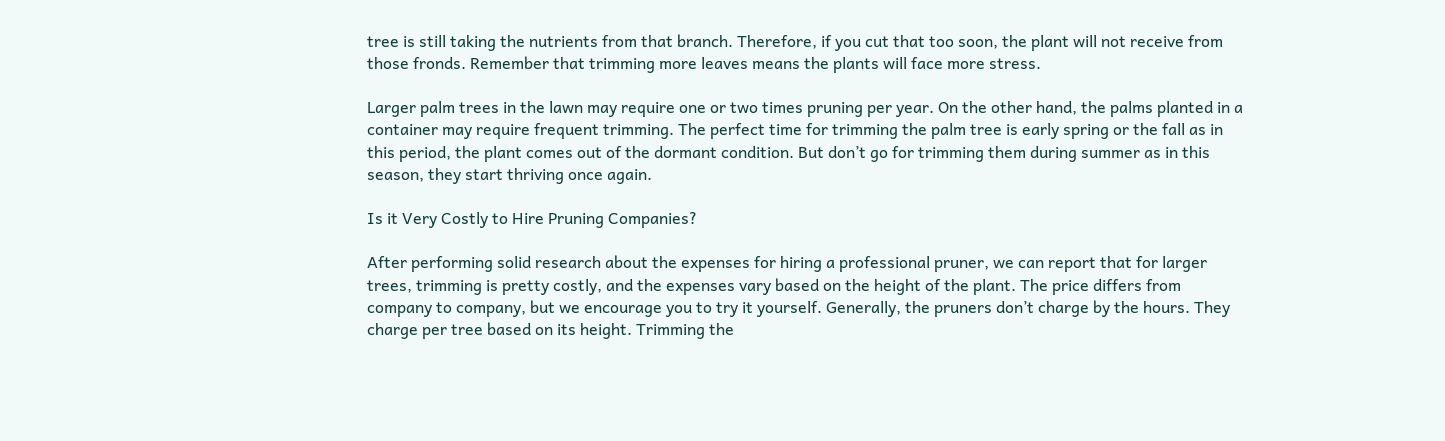tree is still taking the nutrients from that branch. Therefore, if you cut that too soon, the plant will not receive from those fronds. Remember that trimming more leaves means the plants will face more stress.

Larger palm trees in the lawn may require one or two times pruning per year. On the other hand, the palms planted in a container may require frequent trimming. The perfect time for trimming the palm tree is early spring or the fall as in this period, the plant comes out of the dormant condition. But don’t go for trimming them during summer as in this season, they start thriving once again.

Is it Very Costly to Hire Pruning Companies?

After performing solid research about the expenses for hiring a professional pruner, we can report that for larger trees, trimming is pretty costly, and the expenses vary based on the height of the plant. The price differs from company to company, but we encourage you to try it yourself. Generally, the pruners don’t charge by the hours. They charge per tree based on its height. Trimming the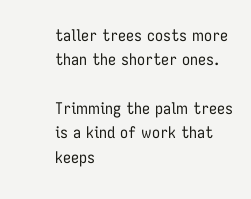taller trees costs more than the shorter ones.

Trimming the palm trees is a kind of work that keeps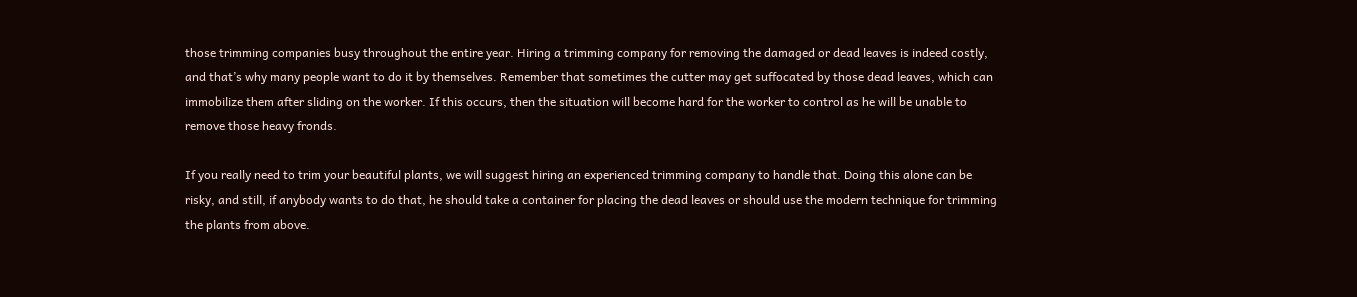those trimming companies busy throughout the entire year. Hiring a trimming company for removing the damaged or dead leaves is indeed costly, and that’s why many people want to do it by themselves. Remember that sometimes the cutter may get suffocated by those dead leaves, which can immobilize them after sliding on the worker. If this occurs, then the situation will become hard for the worker to control as he will be unable to remove those heavy fronds.

If you really need to trim your beautiful plants, we will suggest hiring an experienced trimming company to handle that. Doing this alone can be risky, and still, if anybody wants to do that, he should take a container for placing the dead leaves or should use the modern technique for trimming the plants from above.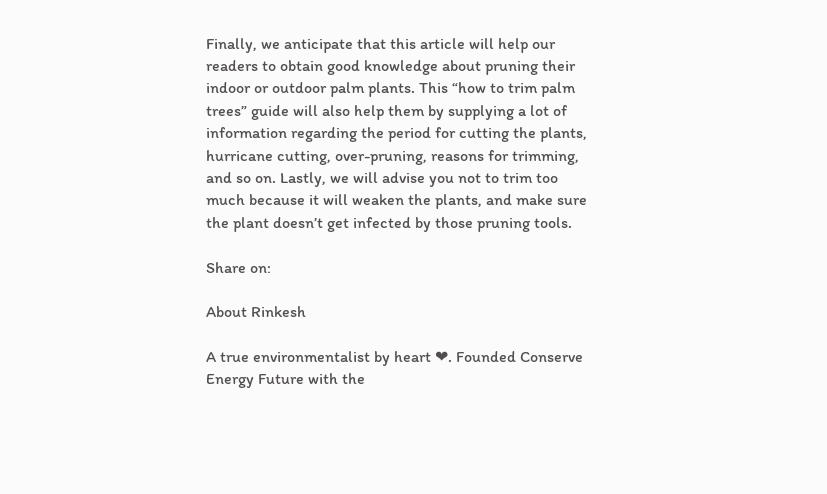Finally, we anticipate that this article will help our readers to obtain good knowledge about pruning their indoor or outdoor palm plants. This “how to trim palm trees” guide will also help them by supplying a lot of information regarding the period for cutting the plants, hurricane cutting, over-pruning, reasons for trimming, and so on. Lastly, we will advise you not to trim too much because it will weaken the plants, and make sure the plant doesn’t get infected by those pruning tools.

Share on:

About Rinkesh

A true environmentalist by heart ❤. Founded Conserve Energy Future with the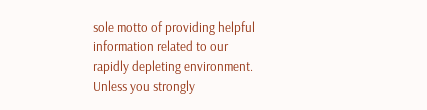sole motto of providing helpful information related to our rapidly depleting environment. Unless you strongly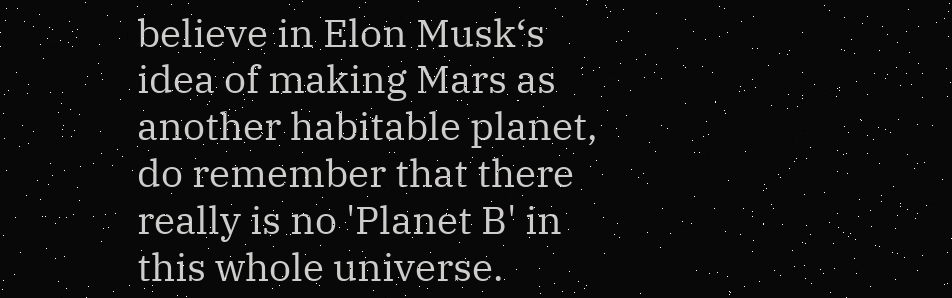believe in Elon Musk‘s idea of making Mars as another habitable planet, do remember that there really is no 'Planet B' in this whole universe.